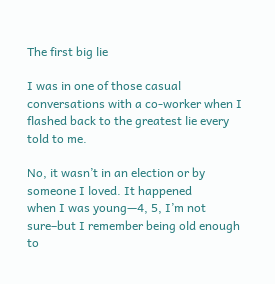The first big lie

I was in one of those casual conversations with a co-worker when I
flashed back to the greatest lie every told to me.

No, it wasn’t in an election or by someone I loved. It happened
when I was young—4, 5, I’m not sure–but I remember being old enough to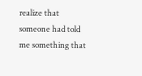realize that someone had told me something that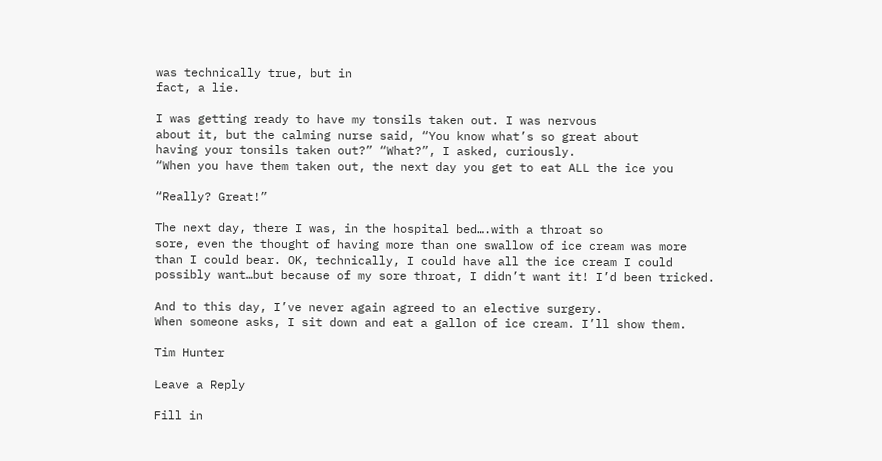was technically true, but in
fact, a lie.

I was getting ready to have my tonsils taken out. I was nervous
about it, but the calming nurse said, “You know what’s so great about
having your tonsils taken out?” “What?”, I asked, curiously.
“When you have them taken out, the next day you get to eat ALL the ice you

“Really? Great!”

The next day, there I was, in the hospital bed….with a throat so
sore, even the thought of having more than one swallow of ice cream was more
than I could bear. OK, technically, I could have all the ice cream I could
possibly want…but because of my sore throat, I didn’t want it! I’d been tricked.

And to this day, I’ve never again agreed to an elective surgery.
When someone asks, I sit down and eat a gallon of ice cream. I’ll show them.

Tim Hunter

Leave a Reply

Fill in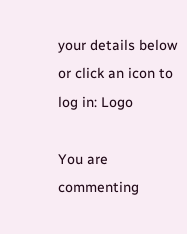your details below or click an icon to log in: Logo

You are commenting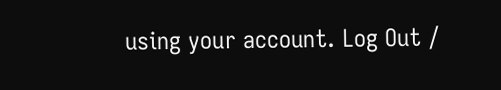using your account. Log Out /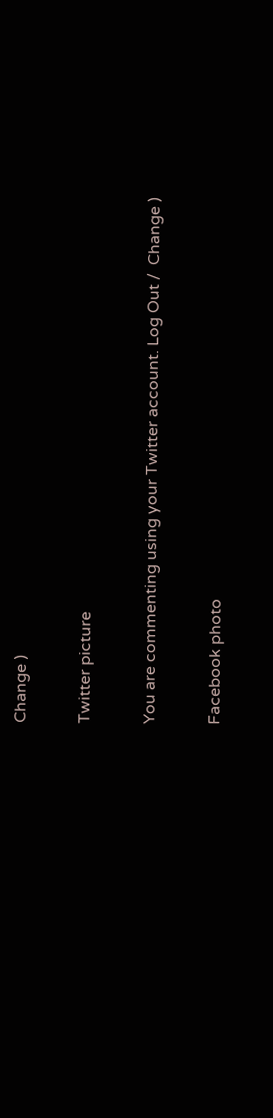Change )

Twitter picture

You are commenting using your Twitter account. Log Out /  Change )

Facebook photo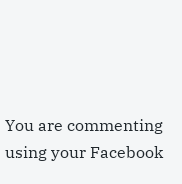You are commenting using your Facebook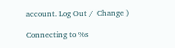account. Log Out /  Change )

Connecting to %s